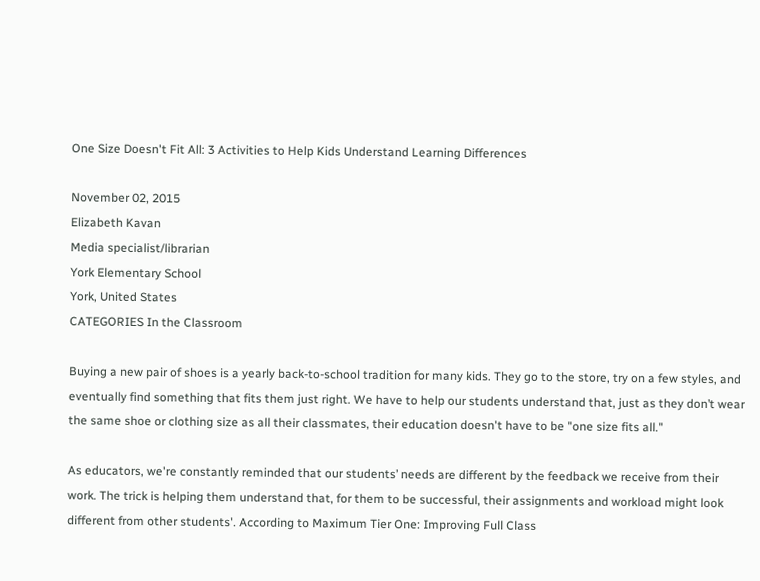One Size Doesn't Fit All: 3 Activities to Help Kids Understand Learning Differences

November 02, 2015
Elizabeth Kavan
Media specialist/librarian
York Elementary School
York, United States
CATEGORIES In the Classroom

Buying a new pair of shoes is a yearly back-to-school tradition for many kids. They go to the store, try on a few styles, and eventually find something that fits them just right. We have to help our students understand that, just as they don’t wear the same shoe or clothing size as all their classmates, their education doesn't have to be "one size fits all."

As educators, we're constantly reminded that our students’ needs are different by the feedback we receive from their work. The trick is helping them understand that, for them to be successful, their assignments and workload might look different from other students'. According to Maximum Tier One: Improving Full Class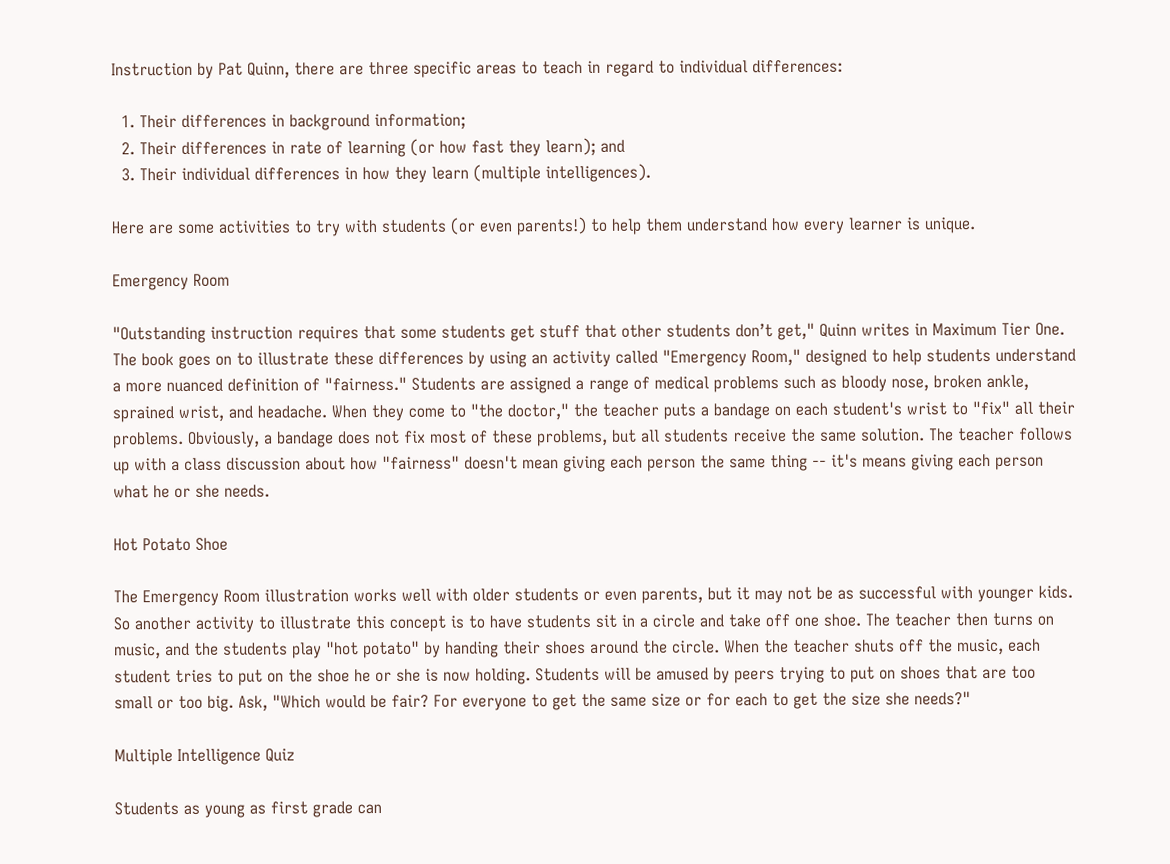Instruction by Pat Quinn, there are three specific areas to teach in regard to individual differences:

  1. Their differences in background information;
  2. Their differences in rate of learning (or how fast they learn); and
  3. Their individual differences in how they learn (multiple intelligences).

Here are some activities to try with students (or even parents!) to help them understand how every learner is unique.

Emergency Room

"Outstanding instruction requires that some students get stuff that other students don’t get," Quinn writes in Maximum Tier One. The book goes on to illustrate these differences by using an activity called "Emergency Room," designed to help students understand a more nuanced definition of "fairness." Students are assigned a range of medical problems such as bloody nose, broken ankle, sprained wrist, and headache. When they come to "the doctor," the teacher puts a bandage on each student's wrist to "fix" all their problems. Obviously, a bandage does not fix most of these problems, but all students receive the same solution. The teacher follows up with a class discussion about how "fairness" doesn't mean giving each person the same thing -- it's means giving each person what he or she needs.

Hot Potato Shoe

The Emergency Room illustration works well with older students or even parents, but it may not be as successful with younger kids. So another activity to illustrate this concept is to have students sit in a circle and take off one shoe. The teacher then turns on music, and the students play "hot potato" by handing their shoes around the circle. When the teacher shuts off the music, each student tries to put on the shoe he or she is now holding. Students will be amused by peers trying to put on shoes that are too small or too big. Ask, "Which would be fair? For everyone to get the same size or for each to get the size she needs?"

Multiple Intelligence Quiz

Students as young as first grade can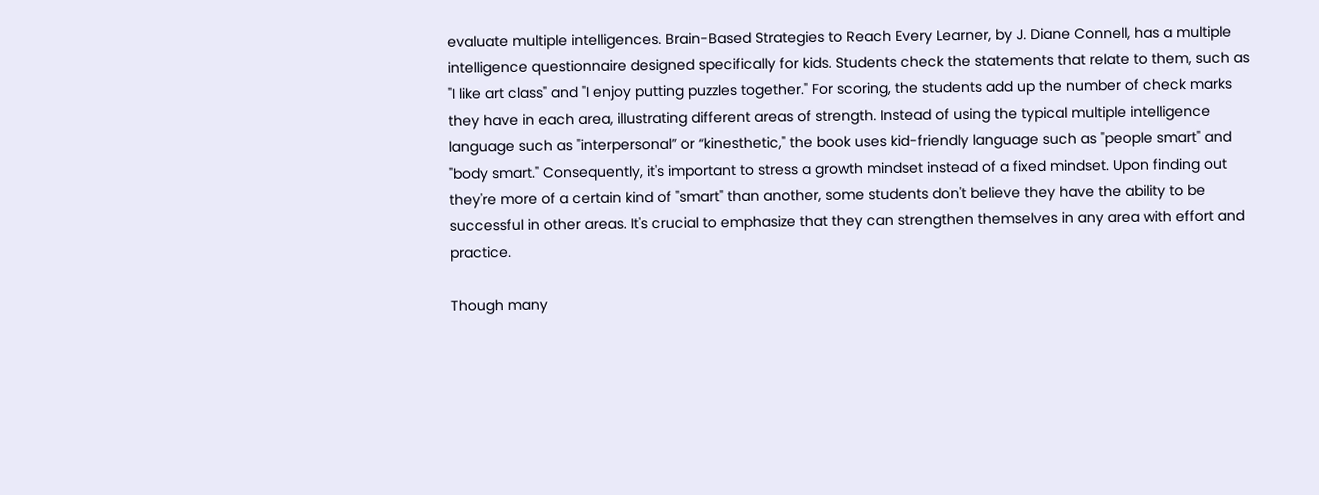evaluate multiple intelligences. Brain-Based Strategies to Reach Every Learner, by J. Diane Connell, has a multiple intelligence questionnaire designed specifically for kids. Students check the statements that relate to them, such as "I like art class" and "I enjoy putting puzzles together." For scoring, the students add up the number of check marks they have in each area, illustrating different areas of strength. Instead of using the typical multiple intelligence language such as "interpersonal” or “kinesthetic," the book uses kid-friendly language such as "people smart" and "body smart." Consequently, it's important to stress a growth mindset instead of a fixed mindset. Upon finding out they're more of a certain kind of "smart" than another, some students don't believe they have the ability to be successful in other areas. It's crucial to emphasize that they can strengthen themselves in any area with effort and practice.

Though many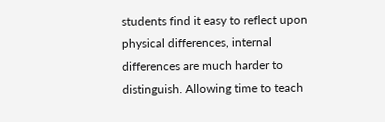students find it easy to reflect upon physical differences, internal differences are much harder to distinguish. Allowing time to teach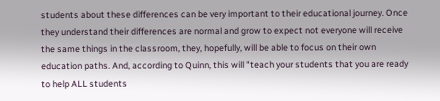students about these differences can be very important to their educational journey. Once they understand their differences are normal and grow to expect not everyone will receive the same things in the classroom, they, hopefully, will be able to focus on their own education paths. And, according to Quinn, this will "teach your students that you are ready to help ALL students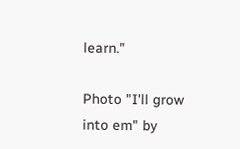learn."

Photo "I'll grow into em" by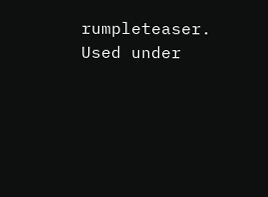rumpleteaser. Used under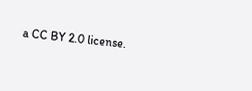a CC BY 2.0 license.